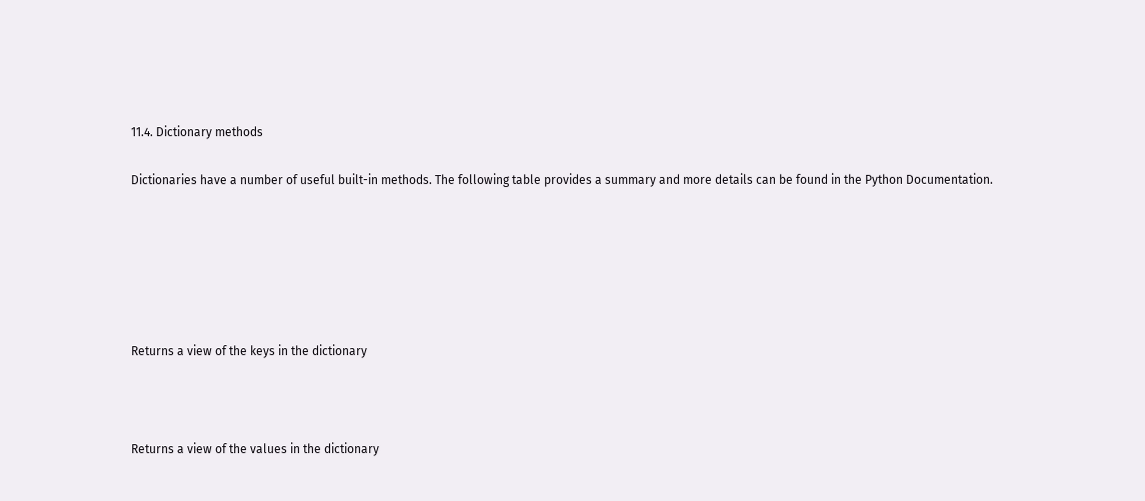11.4. Dictionary methods

Dictionaries have a number of useful built-in methods. The following table provides a summary and more details can be found in the Python Documentation.






Returns a view of the keys in the dictionary



Returns a view of the values in the dictionary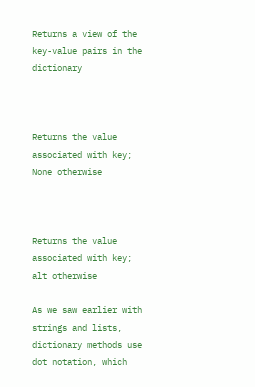Returns a view of the key-value pairs in the dictionary



Returns the value associated with key; None otherwise



Returns the value associated with key; alt otherwise

As we saw earlier with strings and lists, dictionary methods use dot notation, which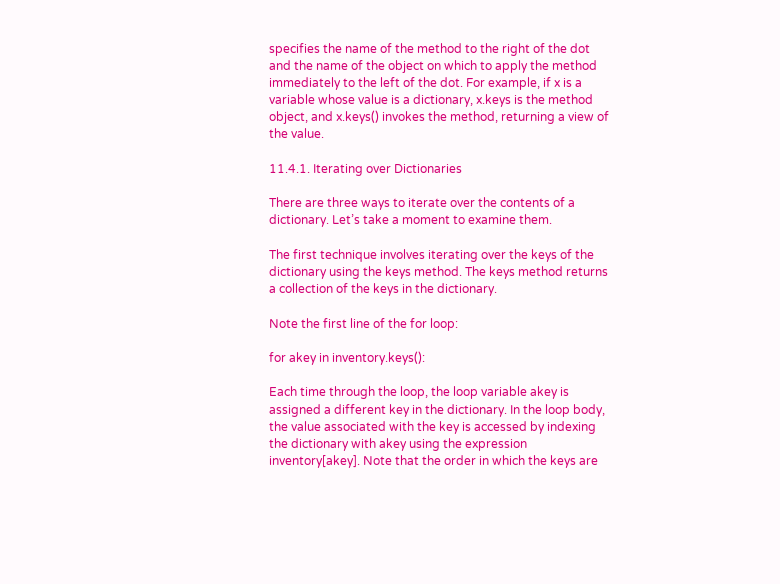specifies the name of the method to the right of the dot and the name of the object on which to apply the method immediately to the left of the dot. For example, if x is a variable whose value is a dictionary, x.keys is the method object, and x.keys() invokes the method, returning a view of the value.

11.4.1. Iterating over Dictionaries

There are three ways to iterate over the contents of a dictionary. Let’s take a moment to examine them.

The first technique involves iterating over the keys of the dictionary using the keys method. The keys method returns a collection of the keys in the dictionary.

Note the first line of the for loop:

for akey in inventory.keys():

Each time through the loop, the loop variable akey is assigned a different key in the dictionary. In the loop body, the value associated with the key is accessed by indexing the dictionary with akey using the expression inventory[akey]. Note that the order in which the keys are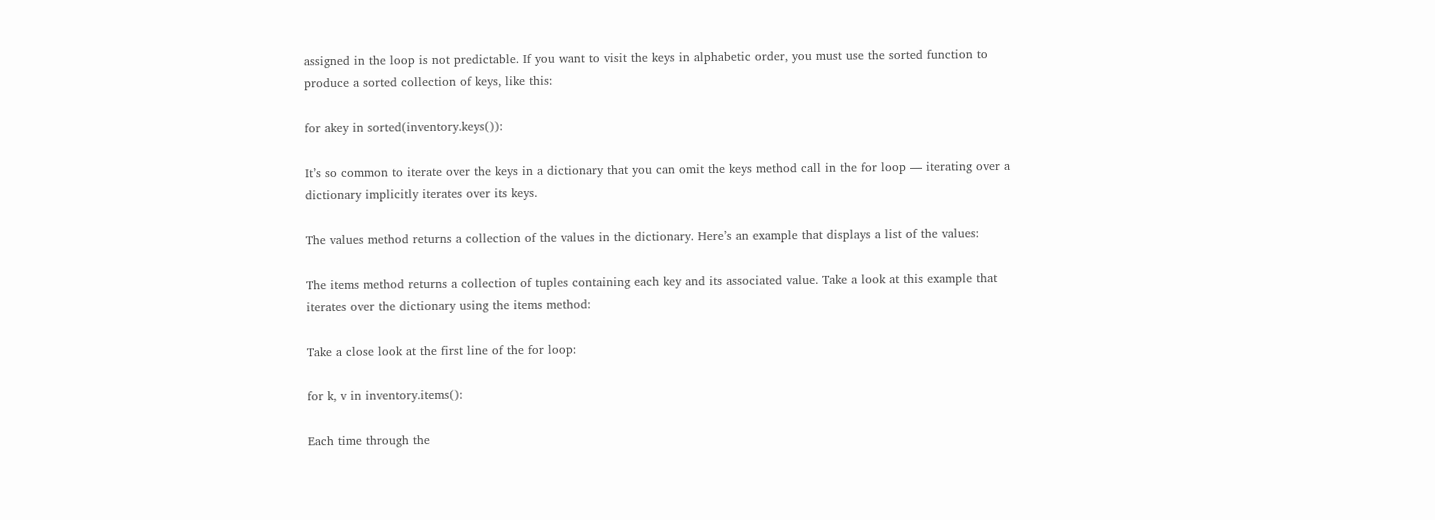assigned in the loop is not predictable. If you want to visit the keys in alphabetic order, you must use the sorted function to produce a sorted collection of keys, like this:

for akey in sorted(inventory.keys()):

It’s so common to iterate over the keys in a dictionary that you can omit the keys method call in the for loop — iterating over a dictionary implicitly iterates over its keys.

The values method returns a collection of the values in the dictionary. Here’s an example that displays a list of the values:

The items method returns a collection of tuples containing each key and its associated value. Take a look at this example that iterates over the dictionary using the items method:

Take a close look at the first line of the for loop:

for k, v in inventory.items():

Each time through the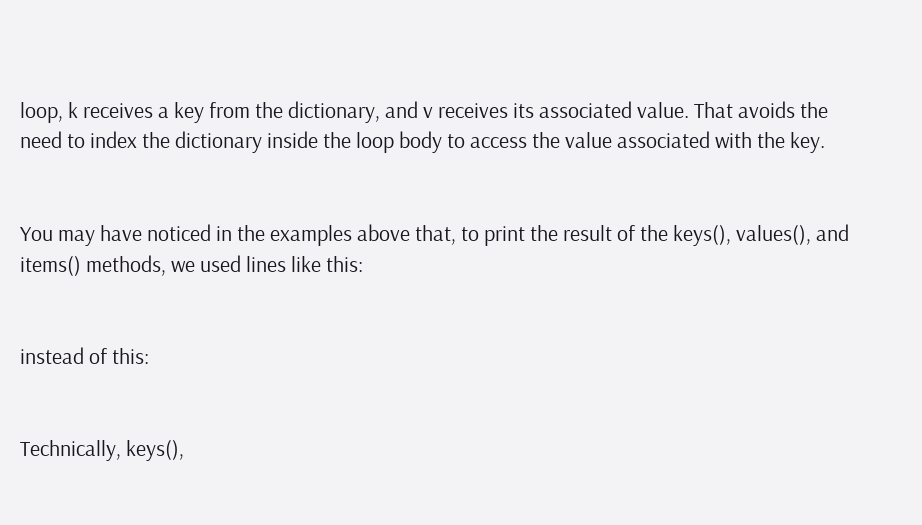loop, k receives a key from the dictionary, and v receives its associated value. That avoids the need to index the dictionary inside the loop body to access the value associated with the key.


You may have noticed in the examples above that, to print the result of the keys(), values(), and items() methods, we used lines like this:


instead of this:


Technically, keys(),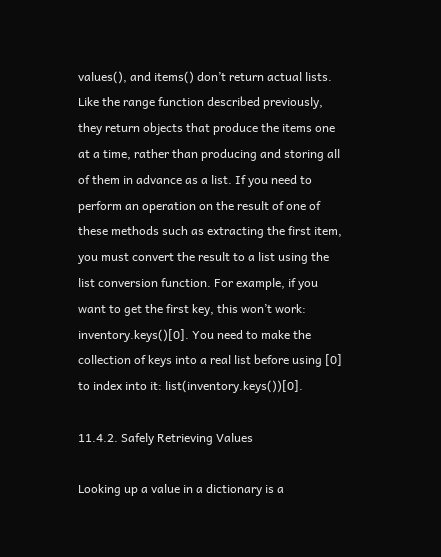values(), and items() don’t return actual lists. Like the range function described previously, they return objects that produce the items one at a time, rather than producing and storing all of them in advance as a list. If you need to perform an operation on the result of one of these methods such as extracting the first item, you must convert the result to a list using the list conversion function. For example, if you want to get the first key, this won’t work: inventory.keys()[0]. You need to make the collection of keys into a real list before using [0] to index into it: list(inventory.keys())[0].

11.4.2. Safely Retrieving Values

Looking up a value in a dictionary is a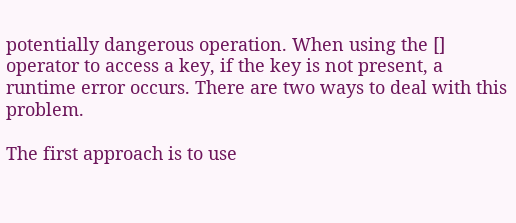potentially dangerous operation. When using the [] operator to access a key, if the key is not present, a runtime error occurs. There are two ways to deal with this problem.

The first approach is to use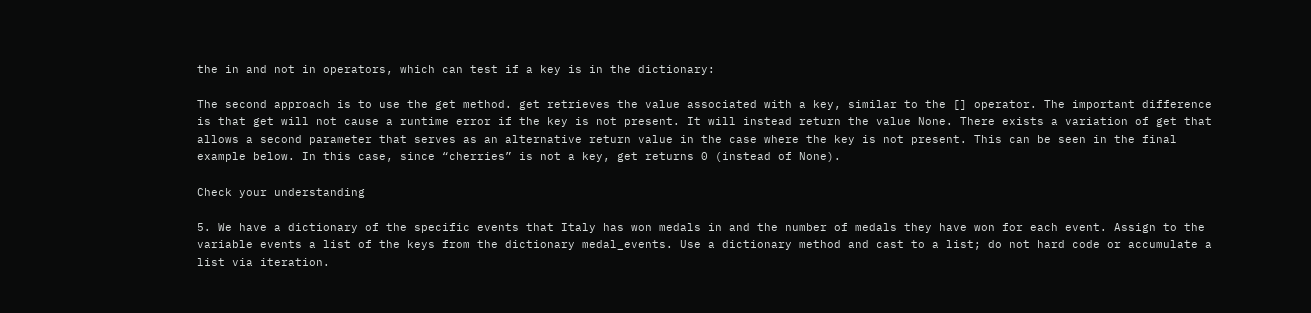the in and not in operators, which can test if a key is in the dictionary:

The second approach is to use the get method. get retrieves the value associated with a key, similar to the [] operator. The important difference is that get will not cause a runtime error if the key is not present. It will instead return the value None. There exists a variation of get that allows a second parameter that serves as an alternative return value in the case where the key is not present. This can be seen in the final example below. In this case, since “cherries” is not a key, get returns 0 (instead of None).

Check your understanding

5. We have a dictionary of the specific events that Italy has won medals in and the number of medals they have won for each event. Assign to the variable events a list of the keys from the dictionary medal_events. Use a dictionary method and cast to a list; do not hard code or accumulate a list via iteration.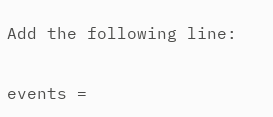Add the following line:

events =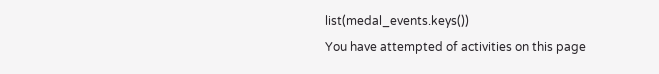list(medal_events.keys())
You have attempted of activities on this page